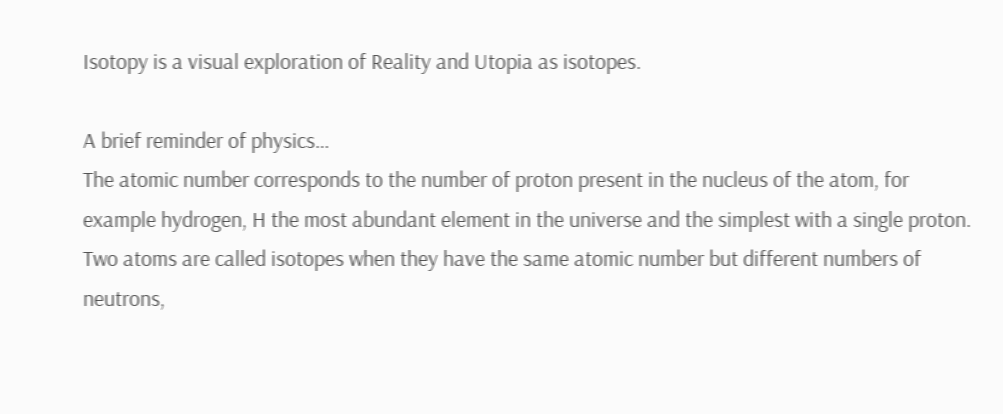Isotopy is a visual exploration of Reality and Utopia as isotopes.

A brief reminder of physics…
The atomic number corresponds to the number of proton present in the nucleus of the atom, for example hydrogen, H the most abundant element in the universe and the simplest with a single proton.
Two atoms are called isotopes when they have the same atomic number but different numbers of neutrons,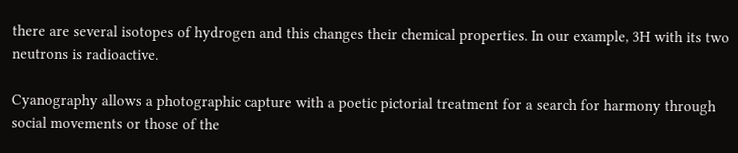there are several isotopes of hydrogen and this changes their chemical properties. In our example, 3H with its two neutrons is radioactive.

Cyanography allows a photographic capture with a poetic pictorial treatment for a search for harmony through social movements or those of the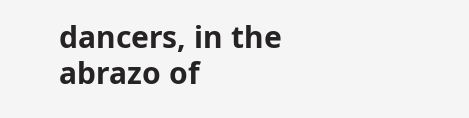dancers, in the abrazo of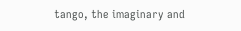tango, the imaginary and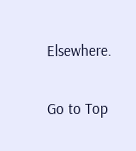Elsewhere.


Go to Top